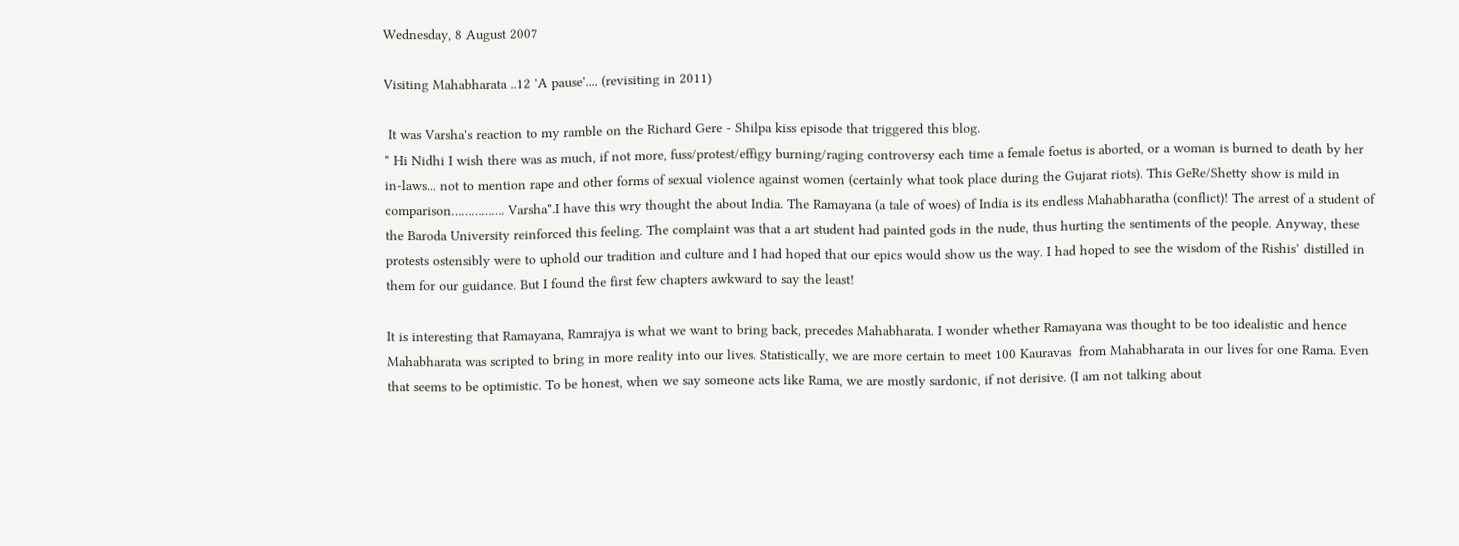Wednesday, 8 August 2007

Visiting Mahabharata ..12 'A pause'.... (revisiting in 2011)

 It was Varsha's reaction to my ramble on the Richard Gere - Shilpa kiss episode that triggered this blog.
" Hi Nidhi I wish there was as much, if not more, fuss/protest/effigy burning/raging controversy each time a female foetus is aborted, or a woman is burned to death by her in-laws... not to mention rape and other forms of sexual violence against women (certainly what took place during the Gujarat riots). This GeRe/Shetty show is mild in comparison……………. Varsha".I have this wry thought the about India. The Ramayana (a tale of woes) of India is its endless Mahabharatha (conflict)! The arrest of a student of the Baroda University reinforced this feeling. The complaint was that a art student had painted gods in the nude, thus hurting the sentiments of the people. Anyway, these protests ostensibly were to uphold our tradition and culture and I had hoped that our epics would show us the way. I had hoped to see the wisdom of the Rishis’ distilled in them for our guidance. But I found the first few chapters awkward to say the least!

It is interesting that Ramayana, Ramrajya is what we want to bring back, precedes Mahabharata. I wonder whether Ramayana was thought to be too idealistic and hence Mahabharata was scripted to bring in more reality into our lives. Statistically, we are more certain to meet 100 Kauravas  from Mahabharata in our lives for one Rama. Even that seems to be optimistic. To be honest, when we say someone acts like Rama, we are mostly sardonic, if not derisive. (I am not talking about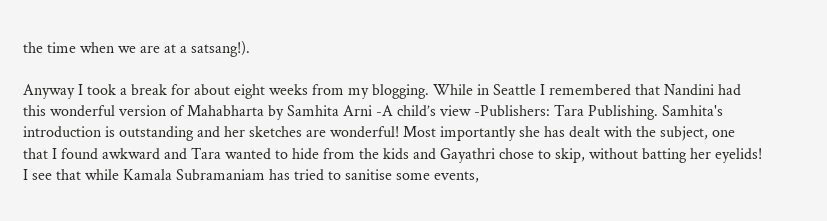the time when we are at a satsang!).

Anyway I took a break for about eight weeks from my blogging. While in Seattle I remembered that Nandini had this wonderful version of Mahabharta by Samhita Arni -A child’s view -Publishers: Tara Publishing. Samhita's introduction is outstanding and her sketches are wonderful! Most importantly she has dealt with the subject, one that I found awkward and Tara wanted to hide from the kids and Gayathri chose to skip, without batting her eyelids! I see that while Kamala Subramaniam has tried to sanitise some events,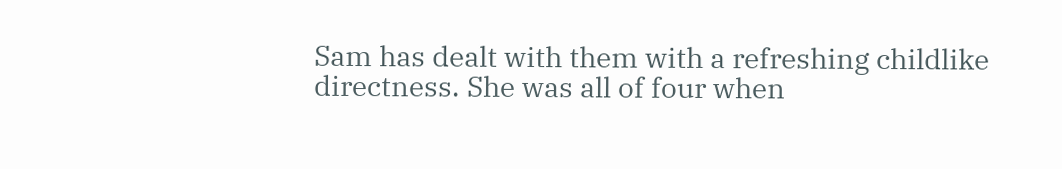Sam has dealt with them with a refreshing childlike directness. She was all of four when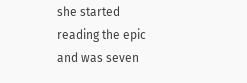she started reading the epic and was seven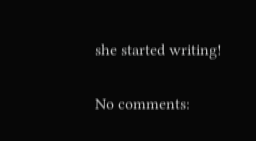she started writing!

No comments: